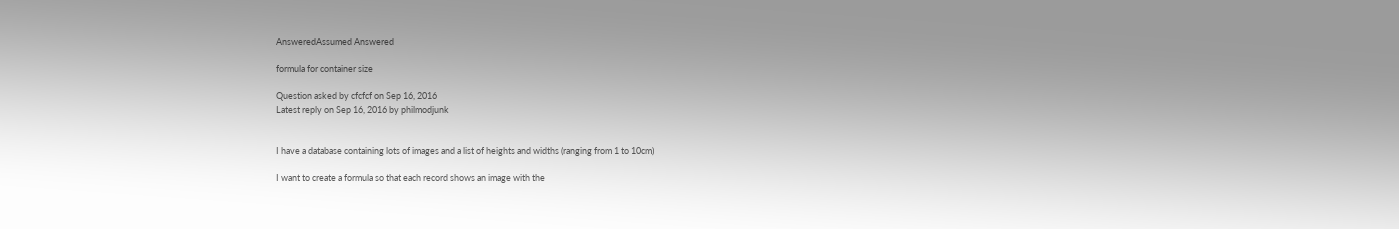AnsweredAssumed Answered

formula for container size

Question asked by cfcfcf on Sep 16, 2016
Latest reply on Sep 16, 2016 by philmodjunk


I have a database containing lots of images and a list of heights and widths (ranging from 1 to 10cm)

I want to create a formula so that each record shows an image with the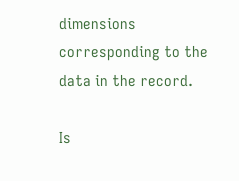dimensions corresponding to the data in the record.

Is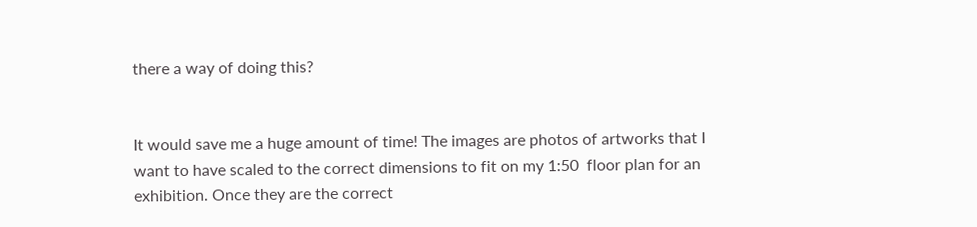there a way of doing this?


It would save me a huge amount of time! The images are photos of artworks that I want to have scaled to the correct dimensions to fit on my 1:50  floor plan for an exhibition. Once they are the correct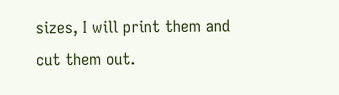sizes, I will print them and cut them out.